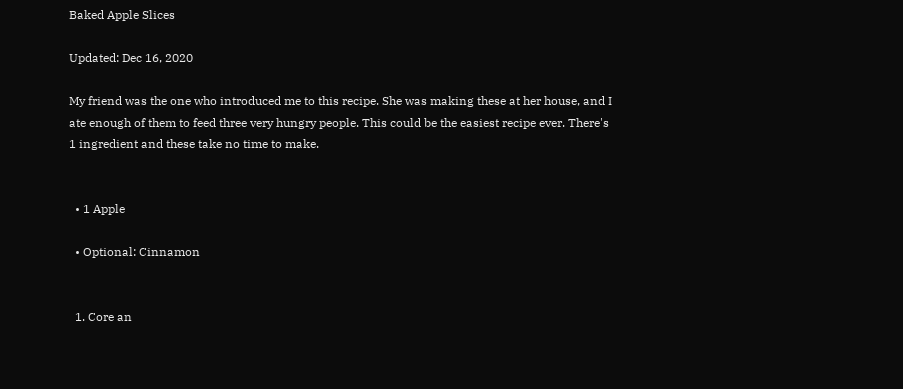Baked Apple Slices

Updated: Dec 16, 2020

My friend was the one who introduced me to this recipe. She was making these at her house, and I ate enough of them to feed three very hungry people. This could be the easiest recipe ever. There's 1 ingredient and these take no time to make.


  • 1 Apple

  • Optional: Cinnamon


  1. Core an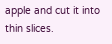apple and cut it into thin slices.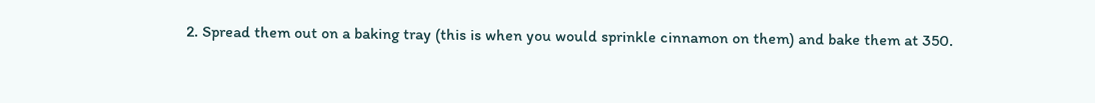2. Spread them out on a baking tray (this is when you would sprinkle cinnamon on them) and bake them at 350.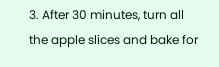3. After 30 minutes, turn all the apple slices and bake for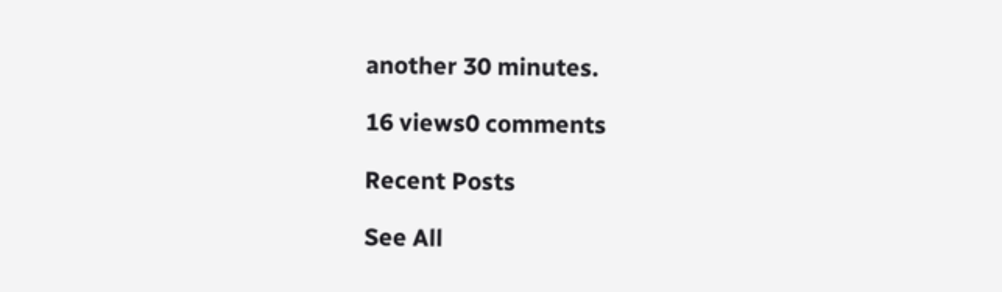another 30 minutes.

16 views0 comments

Recent Posts

See All